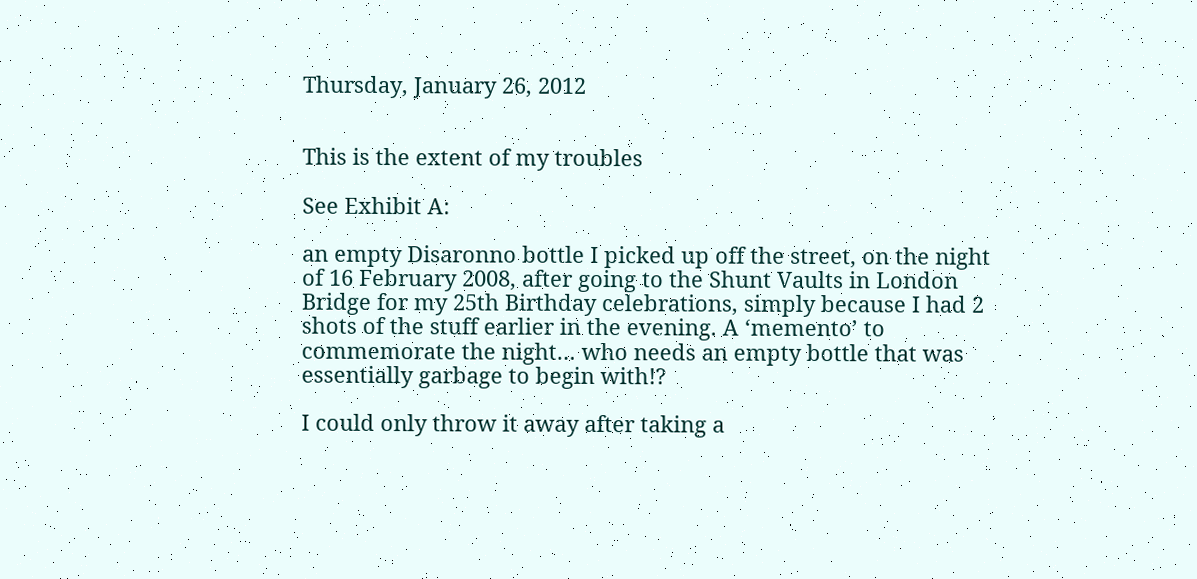Thursday, January 26, 2012


This is the extent of my troubles

See Exhibit A:

an empty Disaronno bottle I picked up off the street, on the night of 16 February 2008, after going to the Shunt Vaults in London Bridge for my 25th Birthday celebrations, simply because I had 2 shots of the stuff earlier in the evening. A ‘memento’ to commemorate the night… who needs an empty bottle that was essentially garbage to begin with!?

I could only throw it away after taking a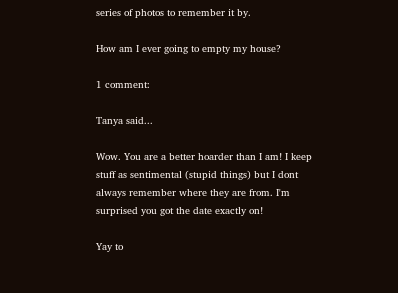series of photos to remember it by.

How am I ever going to empty my house?

1 comment:

Tanya said...

Wow. You are a better hoarder than I am! I keep stuff as sentimental (stupid things) but I dont always remember where they are from. I'm surprised you got the date exactly on!

Yay to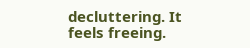decluttering. It feels freeing.